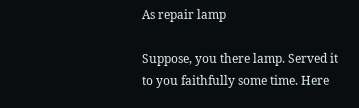As repair lamp

Suppose, you there lamp. Served it to you faithfully some time. Here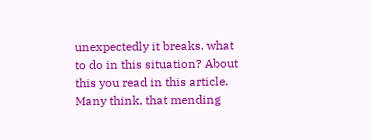unexpectedly it breaks. what to do in this situation? About this you read in this article.
Many think, that mending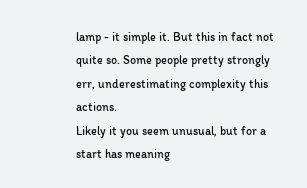lamp - it simple it. But this in fact not quite so. Some people pretty strongly err, underestimating complexity this actions.
Likely it you seem unusual, but for a start has meaning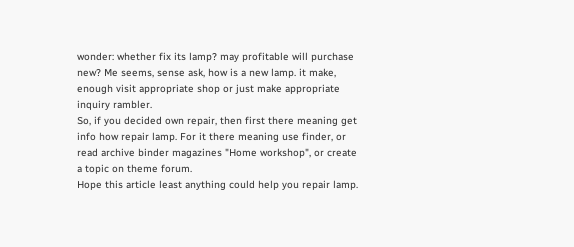wonder: whether fix its lamp? may profitable will purchase new? Me seems, sense ask, how is a new lamp. it make, enough visit appropriate shop or just make appropriate inquiry rambler.
So, if you decided own repair, then first there meaning get info how repair lamp. For it there meaning use finder, or read archive binder magazines "Home workshop", or create a topic on theme forum.
Hope this article least anything could help you repair lamp.